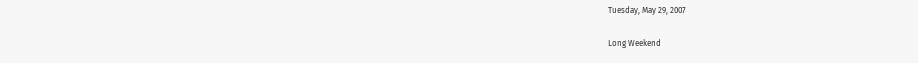Tuesday, May 29, 2007

Long Weekend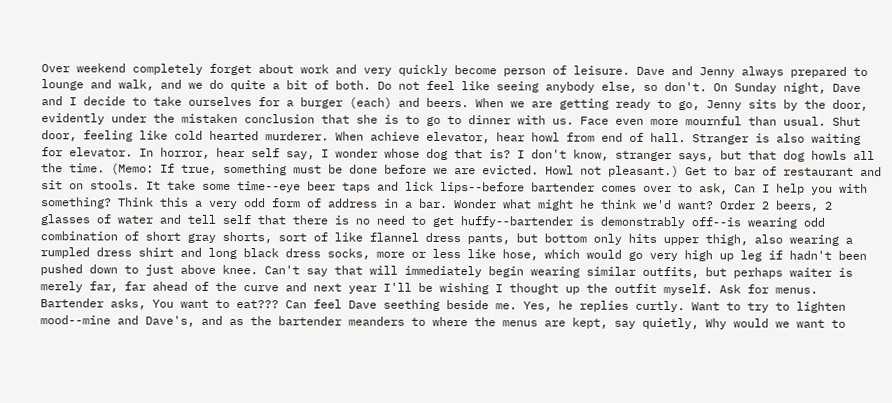Over weekend completely forget about work and very quickly become person of leisure. Dave and Jenny always prepared to lounge and walk, and we do quite a bit of both. Do not feel like seeing anybody else, so don't. On Sunday night, Dave and I decide to take ourselves for a burger (each) and beers. When we are getting ready to go, Jenny sits by the door, evidently under the mistaken conclusion that she is to go to dinner with us. Face even more mournful than usual. Shut door, feeling like cold hearted murderer. When achieve elevator, hear howl from end of hall. Stranger is also waiting for elevator. In horror, hear self say, I wonder whose dog that is? I don't know, stranger says, but that dog howls all the time. (Memo: If true, something must be done before we are evicted. Howl not pleasant.) Get to bar of restaurant and sit on stools. It take some time--eye beer taps and lick lips--before bartender comes over to ask, Can I help you with something? Think this a very odd form of address in a bar. Wonder what might he think we'd want? Order 2 beers, 2 glasses of water and tell self that there is no need to get huffy--bartender is demonstrably off--is wearing odd combination of short gray shorts, sort of like flannel dress pants, but bottom only hits upper thigh, also wearing a rumpled dress shirt and long black dress socks, more or less like hose, which would go very high up leg if hadn't been pushed down to just above knee. Can't say that will immediately begin wearing similar outfits, but perhaps waiter is merely far, far ahead of the curve and next year I'll be wishing I thought up the outfit myself. Ask for menus. Bartender asks, You want to eat??? Can feel Dave seething beside me. Yes, he replies curtly. Want to try to lighten mood--mine and Dave's, and as the bartender meanders to where the menus are kept, say quietly, Why would we want to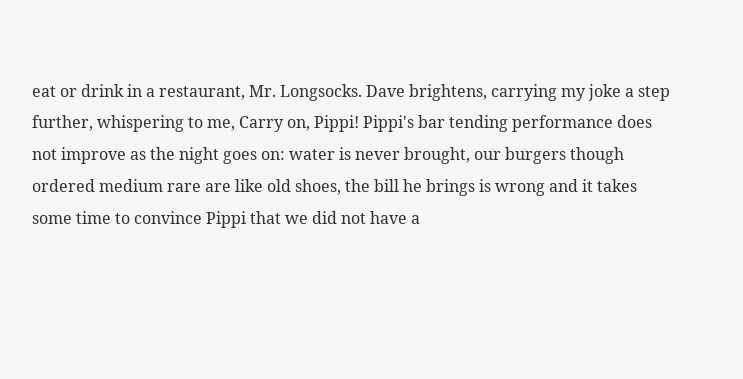eat or drink in a restaurant, Mr. Longsocks. Dave brightens, carrying my joke a step further, whispering to me, Carry on, Pippi! Pippi's bar tending performance does not improve as the night goes on: water is never brought, our burgers though ordered medium rare are like old shoes, the bill he brings is wrong and it takes some time to convince Pippi that we did not have a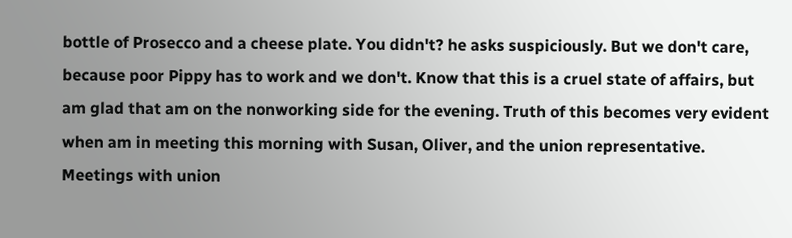bottle of Prosecco and a cheese plate. You didn't? he asks suspiciously. But we don't care, because poor Pippy has to work and we don't. Know that this is a cruel state of affairs, but am glad that am on the nonworking side for the evening. Truth of this becomes very evident when am in meeting this morning with Susan, Oliver, and the union representative. Meetings with union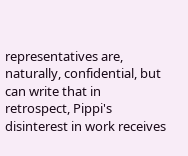representatives are, naturally, confidential, but can write that in retrospect, Pippi's disinterest in work receives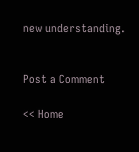new understanding.


Post a Comment

<< Home